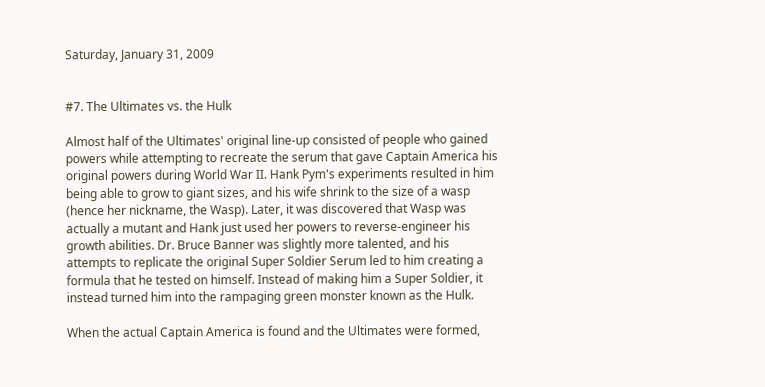Saturday, January 31, 2009


#7. The Ultimates vs. the Hulk

Almost half of the Ultimates' original line-up consisted of people who gained powers while attempting to recreate the serum that gave Captain America his original powers during World War II. Hank Pym's experiments resulted in him being able to grow to giant sizes, and his wife shrink to the size of a wasp (hence her nickname, the Wasp). Later, it was discovered that Wasp was actually a mutant and Hank just used her powers to reverse-engineer his growth abilities. Dr. Bruce Banner was slightly more talented, and his attempts to replicate the original Super Soldier Serum led to him creating a formula that he tested on himself. Instead of making him a Super Soldier, it instead turned him into the rampaging green monster known as the Hulk.

When the actual Captain America is found and the Ultimates were formed,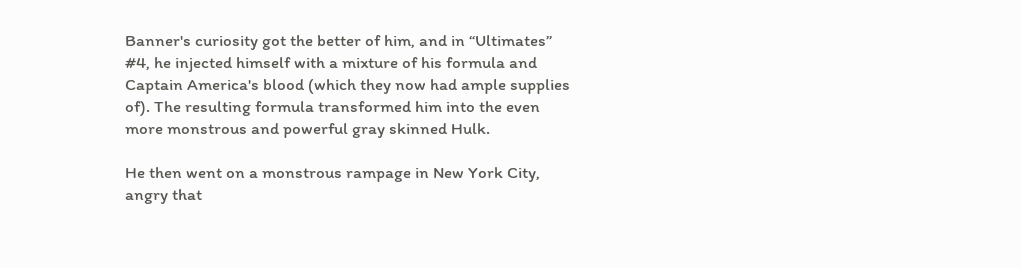Banner's curiosity got the better of him, and in “Ultimates” #4, he injected himself with a mixture of his formula and Captain America's blood (which they now had ample supplies of). The resulting formula transformed him into the even more monstrous and powerful gray skinned Hulk.

He then went on a monstrous rampage in New York City, angry that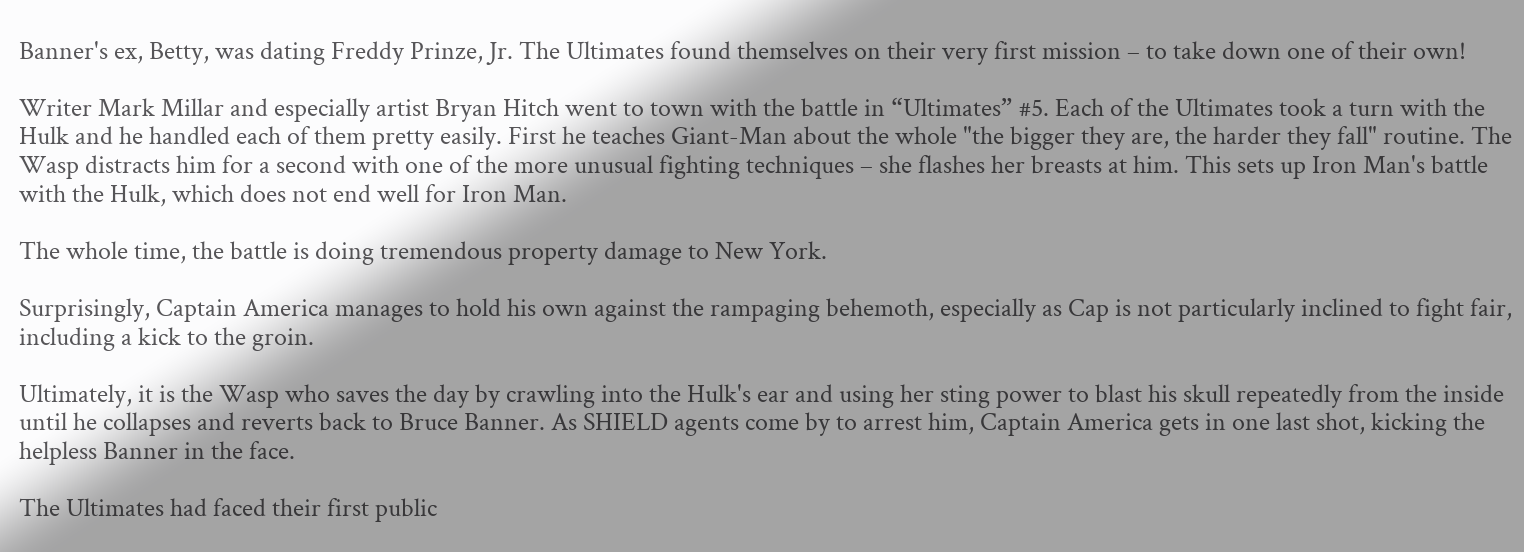Banner's ex, Betty, was dating Freddy Prinze, Jr. The Ultimates found themselves on their very first mission – to take down one of their own!

Writer Mark Millar and especially artist Bryan Hitch went to town with the battle in “Ultimates” #5. Each of the Ultimates took a turn with the Hulk and he handled each of them pretty easily. First he teaches Giant-Man about the whole "the bigger they are, the harder they fall" routine. The Wasp distracts him for a second with one of the more unusual fighting techniques – she flashes her breasts at him. This sets up Iron Man's battle with the Hulk, which does not end well for Iron Man.

The whole time, the battle is doing tremendous property damage to New York.

Surprisingly, Captain America manages to hold his own against the rampaging behemoth, especially as Cap is not particularly inclined to fight fair, including a kick to the groin.

Ultimately, it is the Wasp who saves the day by crawling into the Hulk's ear and using her sting power to blast his skull repeatedly from the inside until he collapses and reverts back to Bruce Banner. As SHIELD agents come by to arrest him, Captain America gets in one last shot, kicking the helpless Banner in the face.

The Ultimates had faced their first public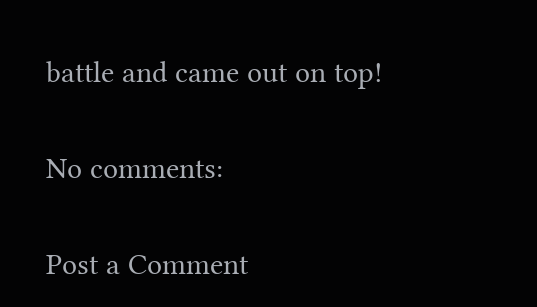battle and came out on top!

No comments:

Post a Comment